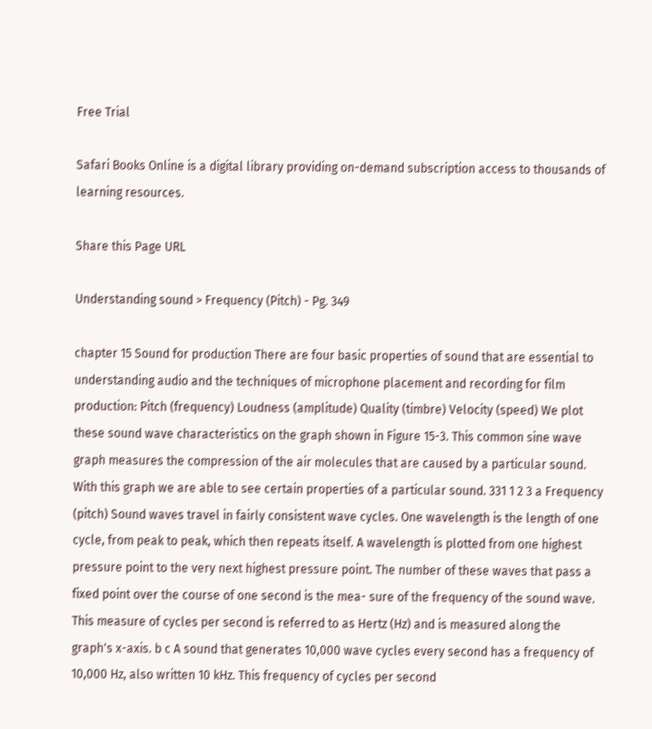Free Trial

Safari Books Online is a digital library providing on-demand subscription access to thousands of learning resources.

Share this Page URL

Understanding sound > Frequency (Pitch) - Pg. 349

chapter 15 Sound for production There are four basic properties of sound that are essential to understanding audio and the techniques of microphone placement and recording for film production: Pitch (frequency) Loudness (amplitude) Quality (timbre) Velocity (speed) We plot these sound wave characteristics on the graph shown in Figure 15-3. This common sine wave graph measures the compression of the air molecules that are caused by a particular sound. With this graph we are able to see certain properties of a particular sound. 331 1 2 3 a Frequency (pitch) Sound waves travel in fairly consistent wave cycles. One wavelength is the length of one cycle, from peak to peak, which then repeats itself. A wavelength is plotted from one highest pressure point to the very next highest pressure point. The number of these waves that pass a fixed point over the course of one second is the mea- sure of the frequency of the sound wave. This measure of cycles per second is referred to as Hertz (Hz) and is measured along the graph's x-axis. b c A sound that generates 10,000 wave cycles every second has a frequency of 10,000 Hz, also written 10 kHz. This frequency of cycles per second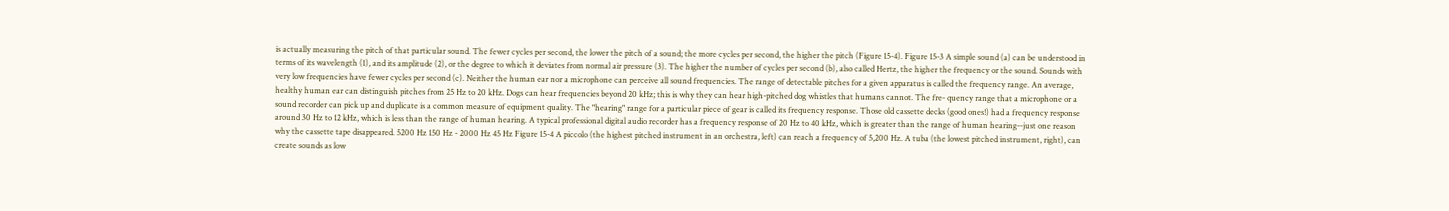is actually measuring the pitch of that particular sound. The fewer cycles per second, the lower the pitch of a sound; the more cycles per second, the higher the pitch (Figure 15-4). Figure 15-3 A simple sound (a) can be understood in terms of its wavelength (1), and its amplitude (2), or the degree to which it deviates from normal air pressure (3). The higher the number of cycles per second (b), also called Hertz, the higher the frequency or the sound. Sounds with very low frequencies have fewer cycles per second (c). Neither the human ear nor a microphone can perceive all sound frequencies. The range of detectable pitches for a given apparatus is called the frequency range. An average, healthy human ear can distinguish pitches from 25 Hz to 20 kHz. Dogs can hear frequencies beyond 20 kHz; this is why they can hear high-pitched dog whistles that humans cannot. The fre- quency range that a microphone or a sound recorder can pick up and duplicate is a common measure of equipment quality. The "hearing" range for a particular piece of gear is called its frequency response. Those old cassette decks (good ones!) had a frequency response around 30 Hz to 12 kHz, which is less than the range of human hearing. A typical professional digital audio recorder has a frequency response of 20 Hz to 40 kHz, which is greater than the range of human hearing--just one reason why the cassette tape disappeared. 5200 Hz 150 Hz - 2000 Hz 45 Hz Figure 15-4 A piccolo (the highest pitched instrument in an orchestra, left) can reach a frequency of 5,200 Hz. A tuba (the lowest pitched instrument, right), can create sounds as low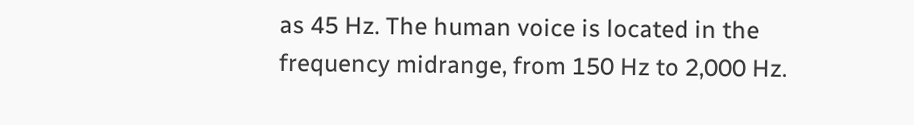as 45 Hz. The human voice is located in the frequency midrange, from 150 Hz to 2,000 Hz.